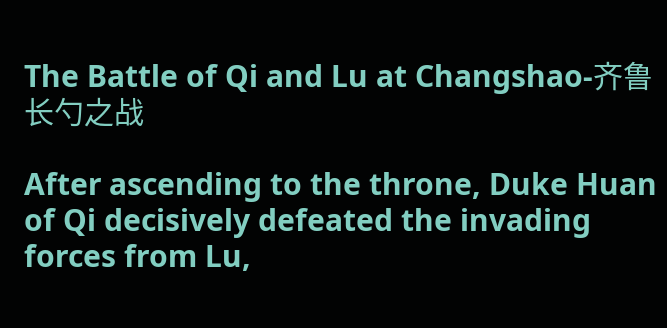The Battle of Qi and Lu at Changshao-齐鲁长勺之战

After ascending to the throne, Duke Huan of Qi decisively defeated the invading forces from Lu,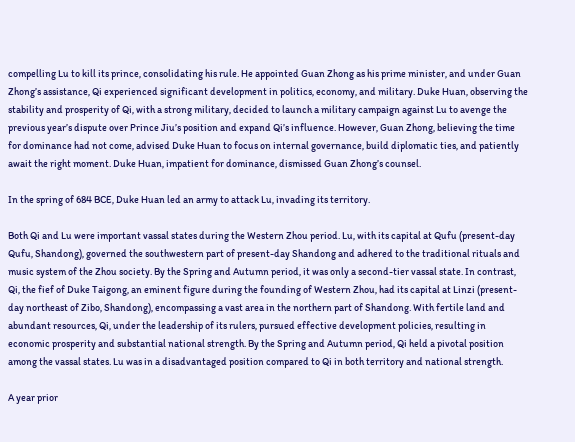compelling Lu to kill its prince, consolidating his rule. He appointed Guan Zhong as his prime minister, and under Guan Zhong’s assistance, Qi experienced significant development in politics, economy, and military. Duke Huan, observing the stability and prosperity of Qi, with a strong military, decided to launch a military campaign against Lu to avenge the previous year’s dispute over Prince Jiu’s position and expand Qi’s influence. However, Guan Zhong, believing the time for dominance had not come, advised Duke Huan to focus on internal governance, build diplomatic ties, and patiently await the right moment. Duke Huan, impatient for dominance, dismissed Guan Zhong’s counsel.

In the spring of 684 BCE, Duke Huan led an army to attack Lu, invading its territory.

Both Qi and Lu were important vassal states during the Western Zhou period. Lu, with its capital at Qufu (present-day Qufu, Shandong), governed the southwestern part of present-day Shandong and adhered to the traditional rituals and music system of the Zhou society. By the Spring and Autumn period, it was only a second-tier vassal state. In contrast, Qi, the fief of Duke Taigong, an eminent figure during the founding of Western Zhou, had its capital at Linzi (present-day northeast of Zibo, Shandong), encompassing a vast area in the northern part of Shandong. With fertile land and abundant resources, Qi, under the leadership of its rulers, pursued effective development policies, resulting in economic prosperity and substantial national strength. By the Spring and Autumn period, Qi held a pivotal position among the vassal states. Lu was in a disadvantaged position compared to Qi in both territory and national strength.

A year prior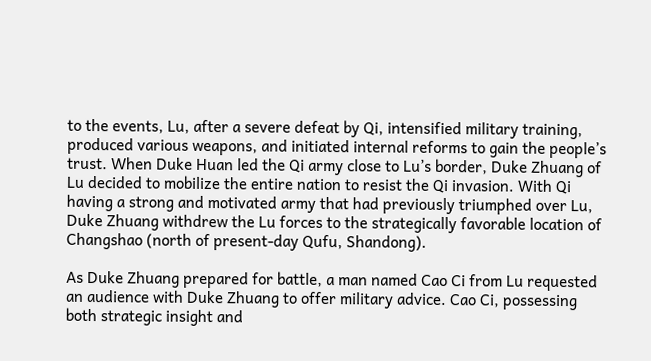to the events, Lu, after a severe defeat by Qi, intensified military training, produced various weapons, and initiated internal reforms to gain the people’s trust. When Duke Huan led the Qi army close to Lu’s border, Duke Zhuang of Lu decided to mobilize the entire nation to resist the Qi invasion. With Qi having a strong and motivated army that had previously triumphed over Lu, Duke Zhuang withdrew the Lu forces to the strategically favorable location of Changshao (north of present-day Qufu, Shandong).

As Duke Zhuang prepared for battle, a man named Cao Ci from Lu requested an audience with Duke Zhuang to offer military advice. Cao Ci, possessing both strategic insight and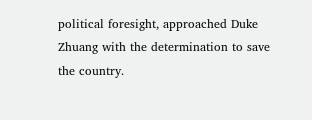political foresight, approached Duke Zhuang with the determination to save the country.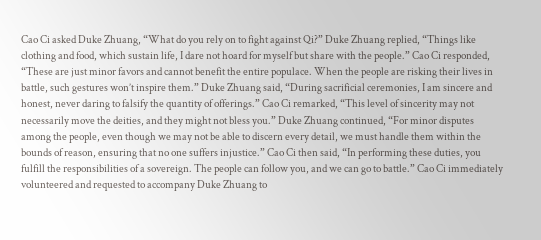Cao Ci asked Duke Zhuang, “What do you rely on to fight against Qi?” Duke Zhuang replied, “Things like clothing and food, which sustain life, I dare not hoard for myself but share with the people.” Cao Ci responded, “These are just minor favors and cannot benefit the entire populace. When the people are risking their lives in battle, such gestures won’t inspire them.” Duke Zhuang said, “During sacrificial ceremonies, I am sincere and honest, never daring to falsify the quantity of offerings.” Cao Ci remarked, “This level of sincerity may not necessarily move the deities, and they might not bless you.” Duke Zhuang continued, “For minor disputes among the people, even though we may not be able to discern every detail, we must handle them within the bounds of reason, ensuring that no one suffers injustice.” Cao Ci then said, “In performing these duties, you fulfill the responsibilities of a sovereign. The people can follow you, and we can go to battle.” Cao Ci immediately volunteered and requested to accompany Duke Zhuang to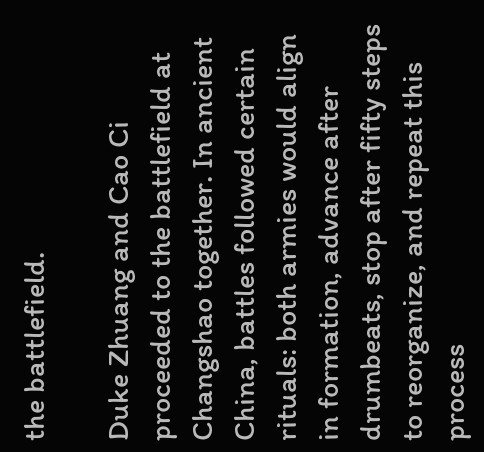the battlefield.

Duke Zhuang and Cao Ci proceeded to the battlefield at Changshao together. In ancient China, battles followed certain rituals: both armies would align in formation, advance after drumbeats, stop after fifty steps to reorganize, and repeat this process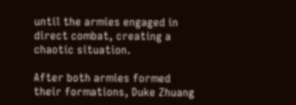until the armies engaged in direct combat, creating a chaotic situation.

After both armies formed their formations, Duke Zhuang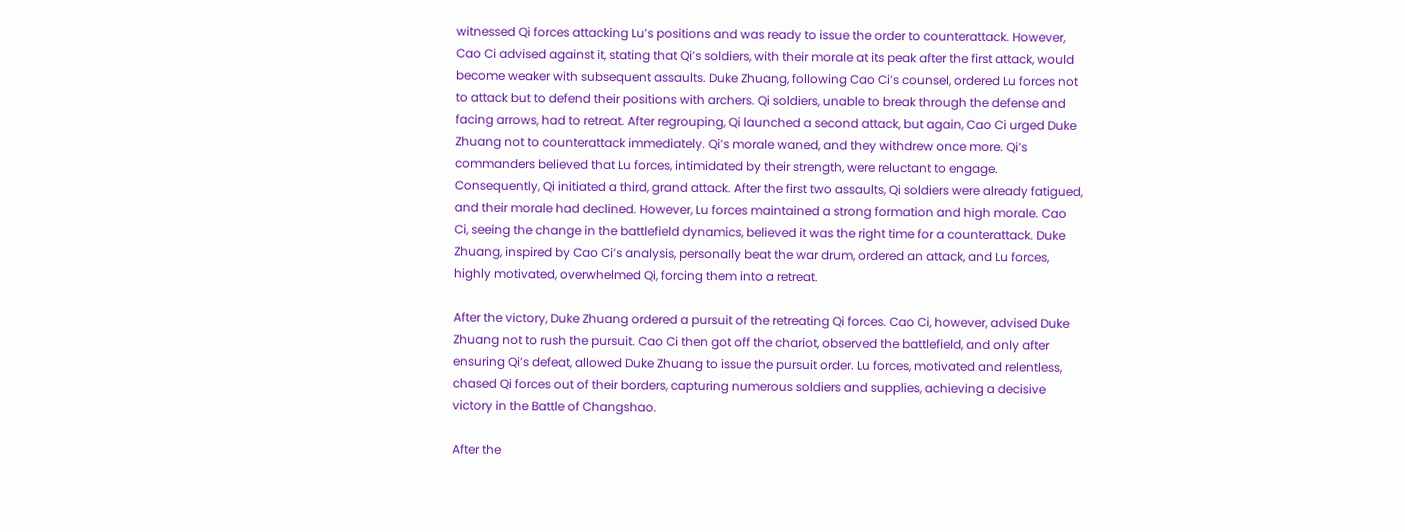witnessed Qi forces attacking Lu’s positions and was ready to issue the order to counterattack. However, Cao Ci advised against it, stating that Qi’s soldiers, with their morale at its peak after the first attack, would become weaker with subsequent assaults. Duke Zhuang, following Cao Ci’s counsel, ordered Lu forces not to attack but to defend their positions with archers. Qi soldiers, unable to break through the defense and facing arrows, had to retreat. After regrouping, Qi launched a second attack, but again, Cao Ci urged Duke Zhuang not to counterattack immediately. Qi’s morale waned, and they withdrew once more. Qi’s commanders believed that Lu forces, intimidated by their strength, were reluctant to engage. Consequently, Qi initiated a third, grand attack. After the first two assaults, Qi soldiers were already fatigued, and their morale had declined. However, Lu forces maintained a strong formation and high morale. Cao Ci, seeing the change in the battlefield dynamics, believed it was the right time for a counterattack. Duke Zhuang, inspired by Cao Ci’s analysis, personally beat the war drum, ordered an attack, and Lu forces, highly motivated, overwhelmed Qi, forcing them into a retreat.

After the victory, Duke Zhuang ordered a pursuit of the retreating Qi forces. Cao Ci, however, advised Duke Zhuang not to rush the pursuit. Cao Ci then got off the chariot, observed the battlefield, and only after ensuring Qi’s defeat, allowed Duke Zhuang to issue the pursuit order. Lu forces, motivated and relentless, chased Qi forces out of their borders, capturing numerous soldiers and supplies, achieving a decisive victory in the Battle of Changshao.

After the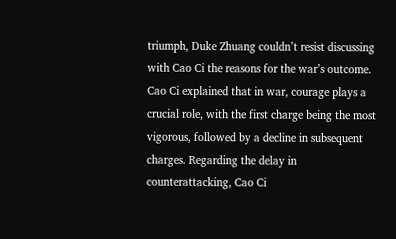triumph, Duke Zhuang couldn’t resist discussing with Cao Ci the reasons for the war’s outcome. Cao Ci explained that in war, courage plays a crucial role, with the first charge being the most vigorous, followed by a decline in subsequent charges. Regarding the delay in counterattacking, Cao Ci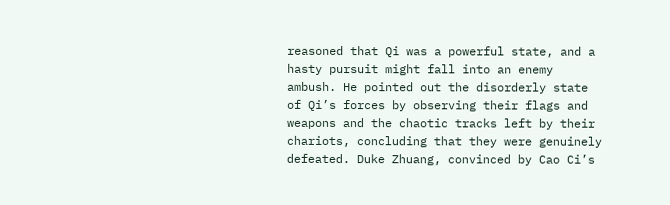reasoned that Qi was a powerful state, and a hasty pursuit might fall into an enemy ambush. He pointed out the disorderly state of Qi’s forces by observing their flags and weapons and the chaotic tracks left by their chariots, concluding that they were genuinely defeated. Duke Zhuang, convinced by Cao Ci’s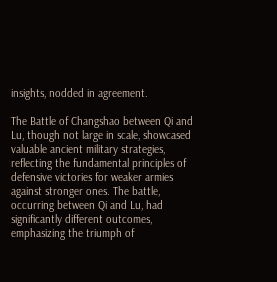insights, nodded in agreement.

The Battle of Changshao between Qi and Lu, though not large in scale, showcased valuable ancient military strategies, reflecting the fundamental principles of defensive victories for weaker armies against stronger ones. The battle, occurring between Qi and Lu, had significantly different outcomes, emphasizing the triumph of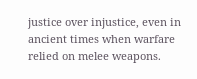justice over injustice, even in ancient times when warfare relied on melee weapons.